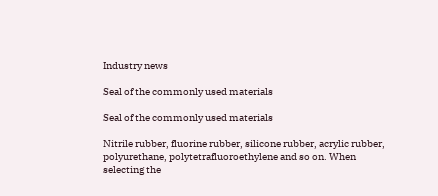Industry news

Seal of the commonly used materials

Seal of the commonly used materials

Nitrile rubber, fluorine rubber, silicone rubber, acrylic rubber, polyurethane, polytetrafluoroethylene and so on. When selecting the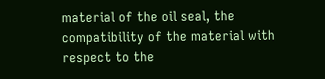material of the oil seal, the compatibility of the material with respect to the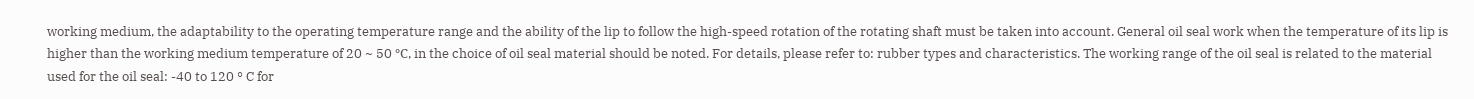working medium, the adaptability to the operating temperature range and the ability of the lip to follow the high-speed rotation of the rotating shaft must be taken into account. General oil seal work when the temperature of its lip is higher than the working medium temperature of 20 ~ 50 ℃, in the choice of oil seal material should be noted. For details, please refer to: rubber types and characteristics. The working range of the oil seal is related to the material used for the oil seal: -40 to 120 ° C for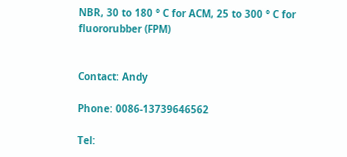NBR, 30 to 180 ° C for ACM, 25 to 300 ° C for fluororubber (FPM)


Contact: Andy

Phone: 0086-13739646562

Tel: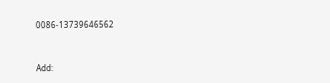0086-13739646562


Add: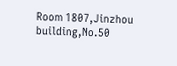Room 1807,Jinzhou building,No.50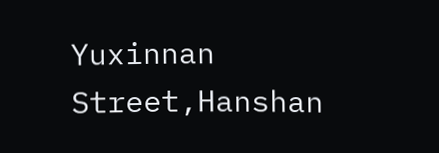Yuxinnan Street,Hanshan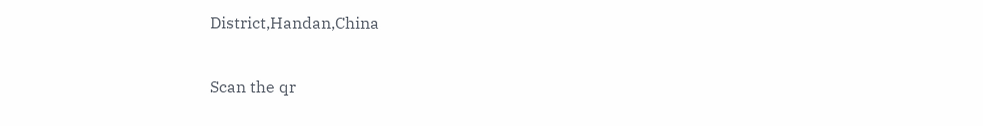District,Handan,China

Scan the qr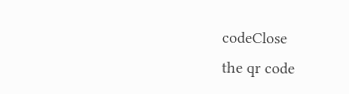codeClose
the qr code